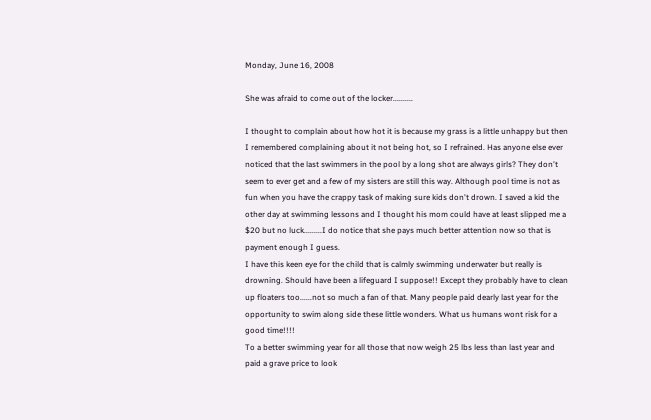Monday, June 16, 2008

She was afraid to come out of the locker..........

I thought to complain about how hot it is because my grass is a little unhappy but then I remembered complaining about it not being hot, so I refrained. Has anyone else ever noticed that the last swimmers in the pool by a long shot are always girls? They don't seem to ever get and a few of my sisters are still this way. Although pool time is not as fun when you have the crappy task of making sure kids don't drown. I saved a kid the other day at swimming lessons and I thought his mom could have at least slipped me a $20 but no luck.........I do notice that she pays much better attention now so that is payment enough I guess.
I have this keen eye for the child that is calmly swimming underwater but really is drowning. Should have been a lifeguard I suppose!! Except they probably have to clean up floaters too......not so much a fan of that. Many people paid dearly last year for the opportunity to swim along side these little wonders. What us humans wont risk for a good time!!!!
To a better swimming year for all those that now weigh 25 lbs less than last year and paid a grave price to look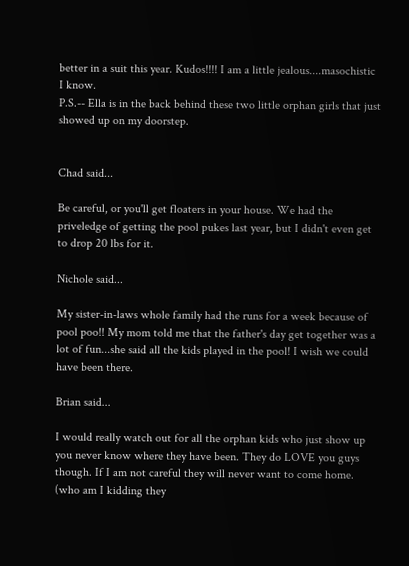better in a suit this year. Kudos!!!! I am a little jealous....masochistic I know.
P.S.-- Ella is in the back behind these two little orphan girls that just showed up on my doorstep.


Chad said...

Be careful, or you'll get floaters in your house. We had the priveledge of getting the pool pukes last year, but I didn't even get to drop 20 lbs for it.

Nichole said...

My sister-in-laws whole family had the runs for a week because of pool poo!! My mom told me that the father's day get together was a lot of fun...she said all the kids played in the pool! I wish we could have been there.

Brian said...

I would really watch out for all the orphan kids who just show up you never know where they have been. They do LOVE you guys though. If I am not careful they will never want to come home. (who am I kidding they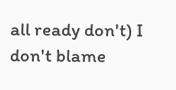all ready don't) I don't blame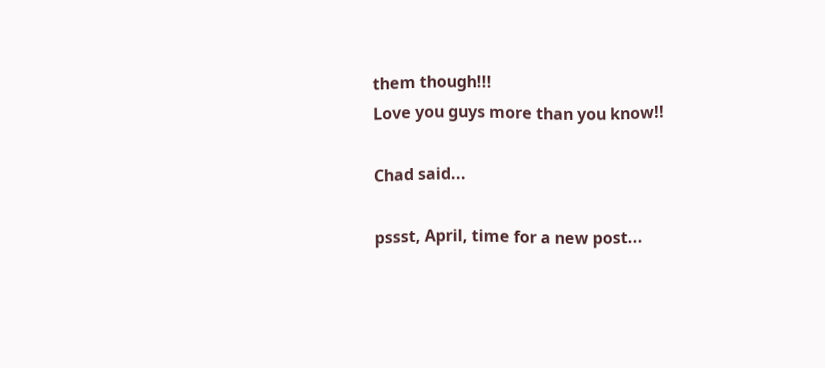them though!!!
Love you guys more than you know!!

Chad said...

pssst, April, time for a new post...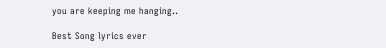you are keeping me hanging..

Best Song lyrics ever